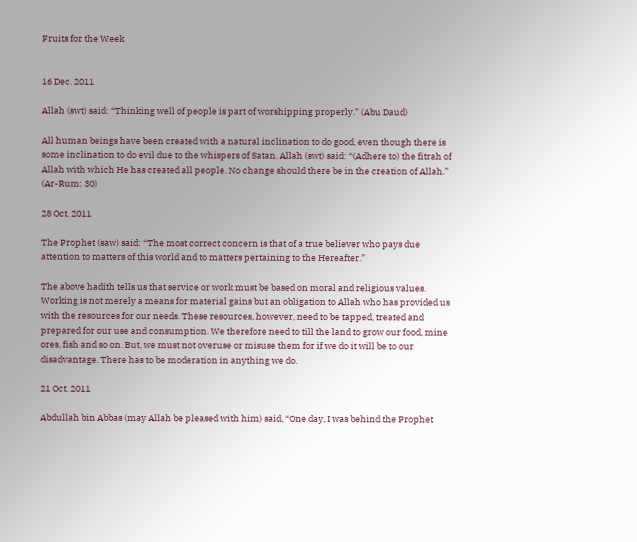Fruits for the Week


16 Dec. 2011

Allah (swt) said: “Thinking well of people is part of worshipping properly.” (Abu Daud)

All human beings have been created with a natural inclination to do good, even though there is some inclination to do evil due to the whispers of Satan. Allah (swt) said: “(Adhere to) the fitrah of Allah with which He has created all people. No change should there be in the creation of Allah.” (Ar-Rum: 30)

28 Oct. 2011

The Prophet (saw) said: “The most correct concern is that of a true believer who pays due attention to matters of this world and to matters pertaining to the Hereafter.”

The above hadith tells us that service or work must be based on moral and religious values. Working is not merely a means for material gains but an obligation to Allah who has provided us with the resources for our needs. These resources, however, need to be tapped, treated and prepared for our use and consumption. We therefore need to till the land to grow our food, mine ores, fish and so on. But, we must not overuse or misuse them for if we do it will be to our disadvantage. There has to be moderation in anything we do.

21 Oct. 2011

Abdullah bin Abbas (may Allah be pleased with him) said, “One day, I was behind the Prophet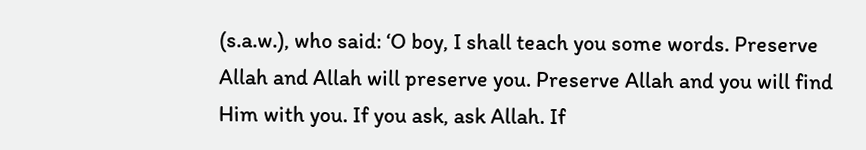(s.a.w.), who said: ‘O boy, I shall teach you some words. Preserve Allah and Allah will preserve you. Preserve Allah and you will find Him with you. If you ask, ask Allah. If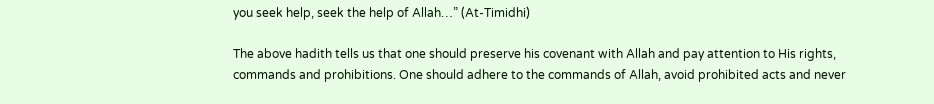you seek help, seek the help of Allah…” (At-Timidhi)

The above hadith tells us that one should preserve his covenant with Allah and pay attention to His rights, commands and prohibitions. One should adhere to the commands of Allah, avoid prohibited acts and never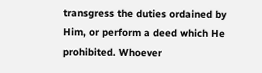transgress the duties ordained by Him, or perform a deed which He prohibited. Whoever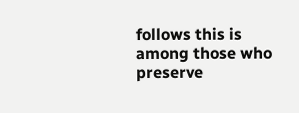follows this is among those who preserve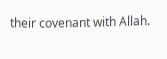their covenant with Allah.